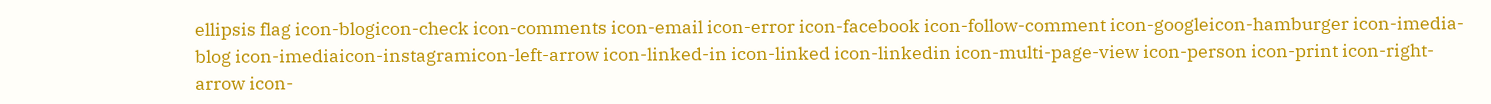ellipsis flag icon-blogicon-check icon-comments icon-email icon-error icon-facebook icon-follow-comment icon-googleicon-hamburger icon-imedia-blog icon-imediaicon-instagramicon-left-arrow icon-linked-in icon-linked icon-linkedin icon-multi-page-view icon-person icon-print icon-right-arrow icon-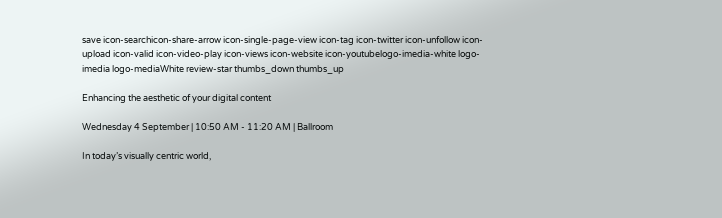save icon-searchicon-share-arrow icon-single-page-view icon-tag icon-twitter icon-unfollow icon-upload icon-valid icon-video-play icon-views icon-website icon-youtubelogo-imedia-white logo-imedia logo-mediaWhite review-star thumbs_down thumbs_up

Enhancing the aesthetic of your digital content

Wednesday 4 September | 10:50 AM - 11:20 AM | Ballroom

In today’s visually centric world,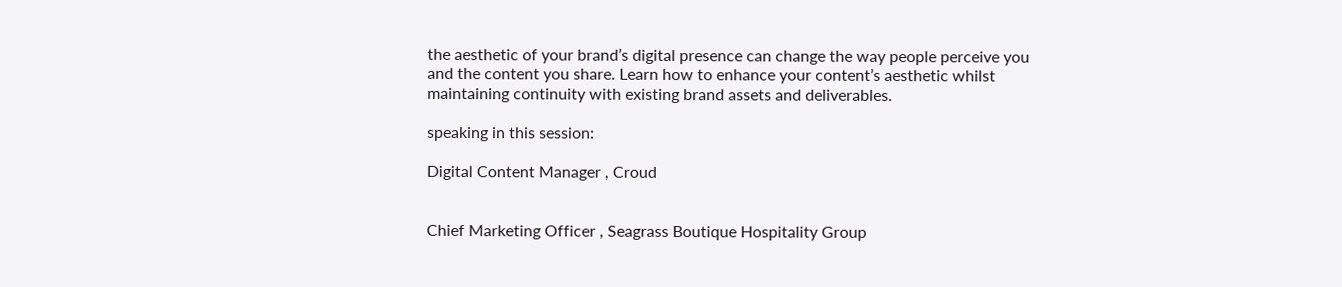the aesthetic of your brand’s digital presence can change the way people perceive you and the content you share. Learn how to enhance your content’s aesthetic whilst maintaining continuity with existing brand assets and deliverables.

speaking in this session:

Digital Content Manager , Croud


Chief Marketing Officer , Seagrass Boutique Hospitality Group